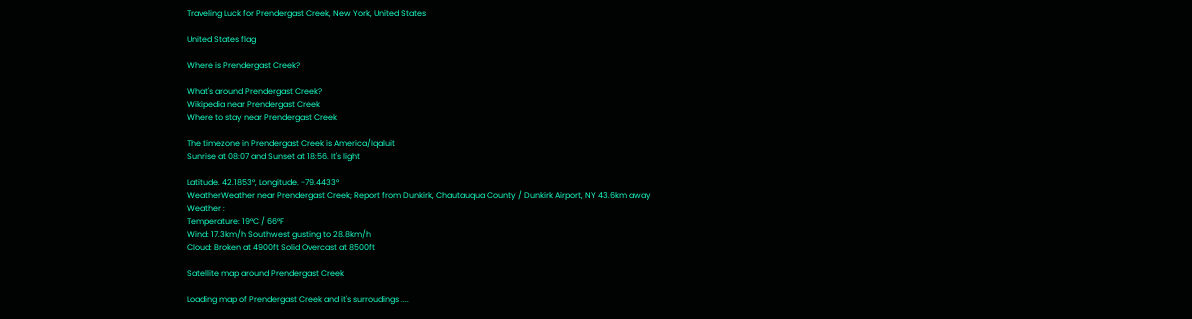Traveling Luck for Prendergast Creek, New York, United States

United States flag

Where is Prendergast Creek?

What's around Prendergast Creek?
Wikipedia near Prendergast Creek
Where to stay near Prendergast Creek

The timezone in Prendergast Creek is America/Iqaluit
Sunrise at 08:07 and Sunset at 18:56. It's light

Latitude. 42.1853°, Longitude. -79.4433°
WeatherWeather near Prendergast Creek; Report from Dunkirk, Chautauqua County / Dunkirk Airport, NY 43.6km away
Weather :
Temperature: 19°C / 66°F
Wind: 17.3km/h Southwest gusting to 28.8km/h
Cloud: Broken at 4900ft Solid Overcast at 8500ft

Satellite map around Prendergast Creek

Loading map of Prendergast Creek and it's surroudings ....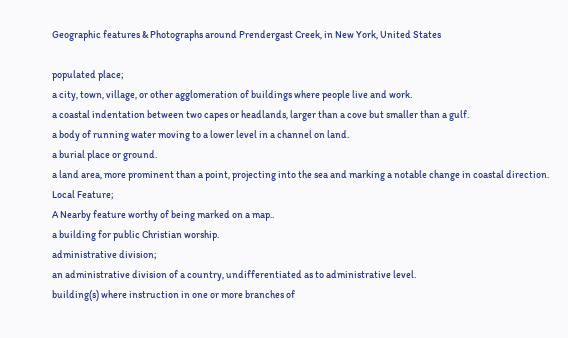Geographic features & Photographs around Prendergast Creek, in New York, United States

populated place;
a city, town, village, or other agglomeration of buildings where people live and work.
a coastal indentation between two capes or headlands, larger than a cove but smaller than a gulf.
a body of running water moving to a lower level in a channel on land.
a burial place or ground.
a land area, more prominent than a point, projecting into the sea and marking a notable change in coastal direction.
Local Feature;
A Nearby feature worthy of being marked on a map..
a building for public Christian worship.
administrative division;
an administrative division of a country, undifferentiated as to administrative level.
building(s) where instruction in one or more branches of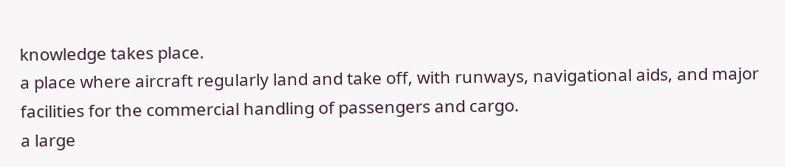knowledge takes place.
a place where aircraft regularly land and take off, with runways, navigational aids, and major facilities for the commercial handling of passengers and cargo.
a large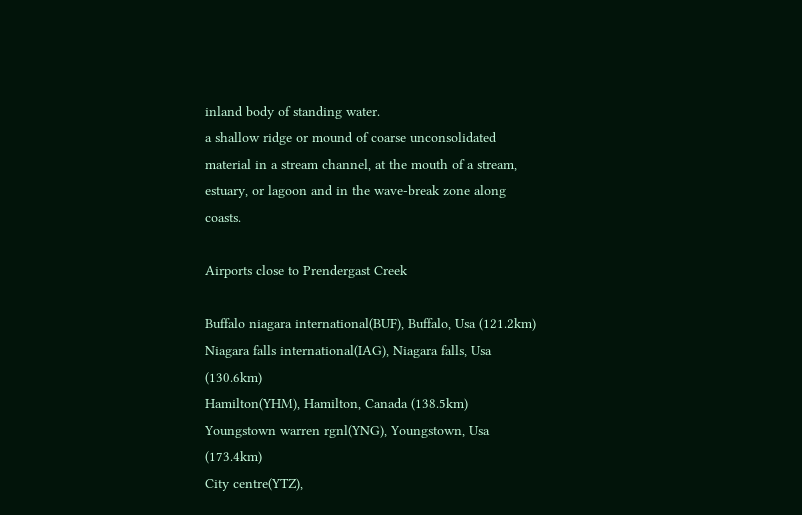inland body of standing water.
a shallow ridge or mound of coarse unconsolidated material in a stream channel, at the mouth of a stream, estuary, or lagoon and in the wave-break zone along coasts.

Airports close to Prendergast Creek

Buffalo niagara international(BUF), Buffalo, Usa (121.2km)
Niagara falls international(IAG), Niagara falls, Usa (130.6km)
Hamilton(YHM), Hamilton, Canada (138.5km)
Youngstown warren rgnl(YNG), Youngstown, Usa (173.4km)
City centre(YTZ),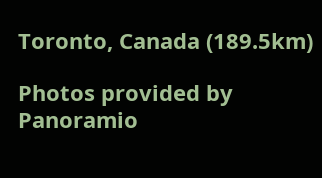Toronto, Canada (189.5km)

Photos provided by Panoramio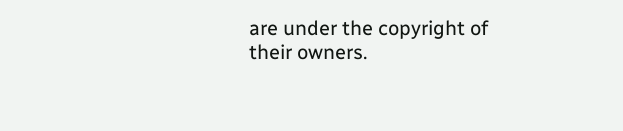are under the copyright of their owners.